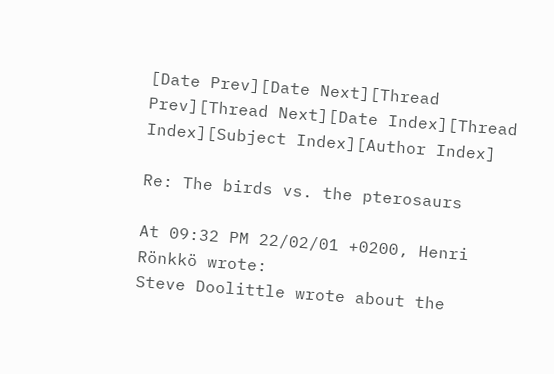[Date Prev][Date Next][Thread Prev][Thread Next][Date Index][Thread Index][Subject Index][Author Index]

Re: The birds vs. the pterosaurs

At 09:32 PM 22/02/01 +0200, Henri Rönkkö wrote:
Steve Doolittle wrote about the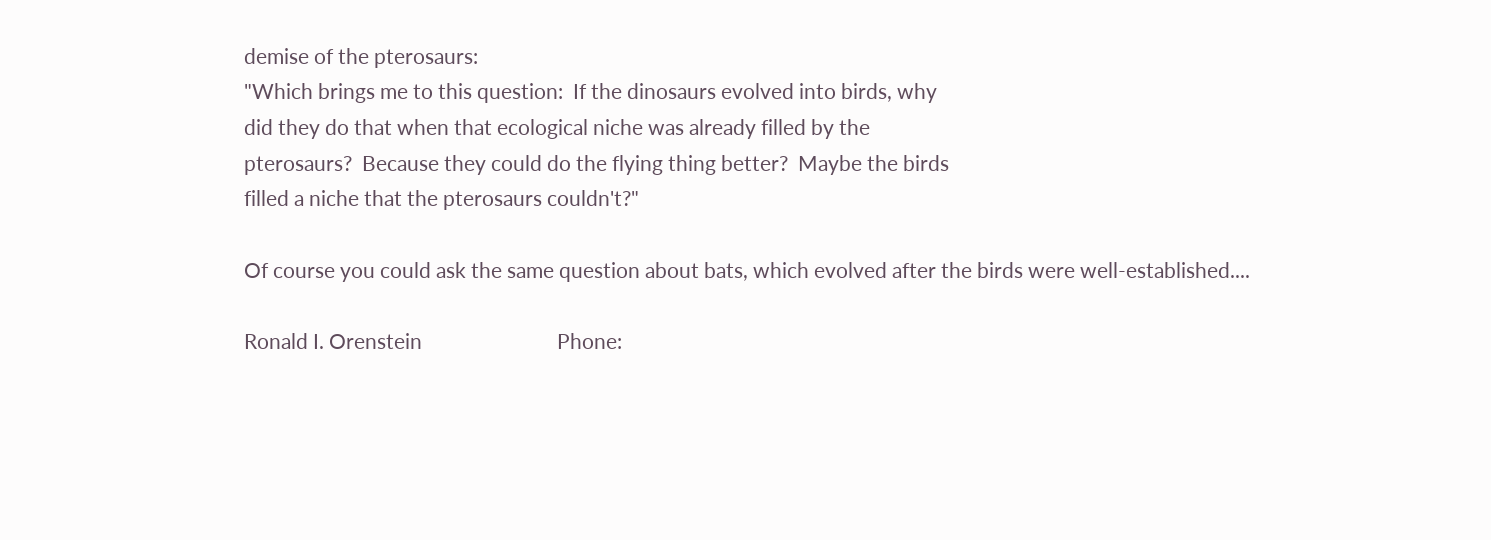demise of the pterosaurs:
"Which brings me to this question:  If the dinosaurs evolved into birds, why
did they do that when that ecological niche was already filled by the
pterosaurs?  Because they could do the flying thing better?  Maybe the birds
filled a niche that the pterosaurs couldn't?"

Of course you could ask the same question about bats, which evolved after the birds were well-established....

Ronald I. Orenstein                           Phone: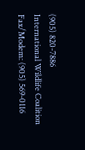(905) 820-7886
International Wildlife Coalition              Fax/Modem: (905) 569-0116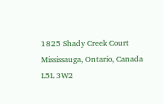1825 Shady Creek Court
Mississauga, Ontario, Canada L5L 3W2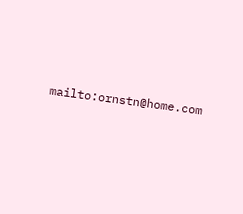mailto:ornstn@home.com